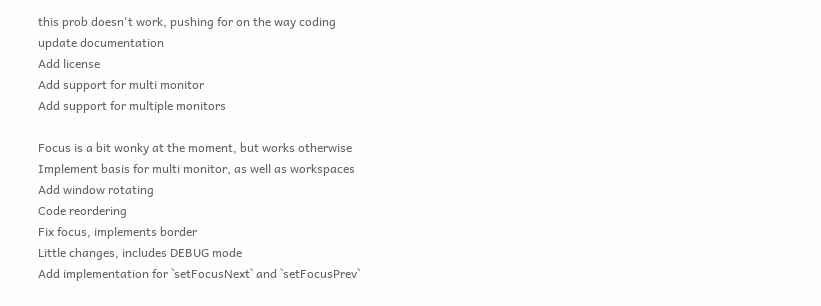this prob doesn't work, pushing for on the way coding
update documentation
Add license
Add support for multi monitor
Add support for multiple monitors

Focus is a bit wonky at the moment, but works otherwise
Implement basis for multi monitor, as well as workspaces
Add window rotating
Code reordering
Fix focus, implements border
Little changes, includes DEBUG mode
Add implementation for `setFocusNext` and `setFocusPrev`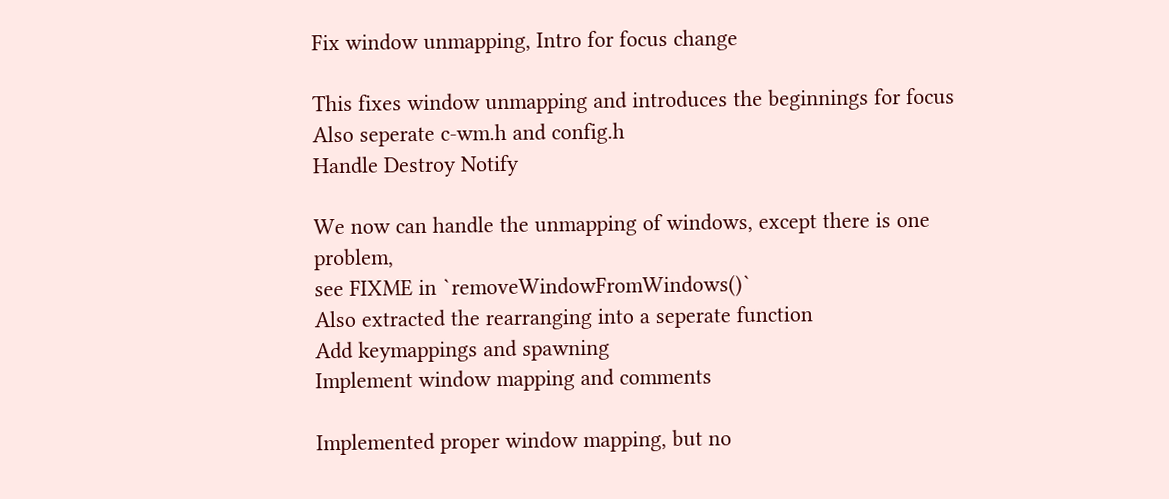Fix window unmapping, Intro for focus change

This fixes window unmapping and introduces the beginnings for focus
Also seperate c-wm.h and config.h
Handle Destroy Notify

We now can handle the unmapping of windows, except there is one problem,
see FIXME in `removeWindowFromWindows()`
Also extracted the rearranging into a seperate function
Add keymappings and spawning
Implement window mapping and comments

Implemented proper window mapping, but no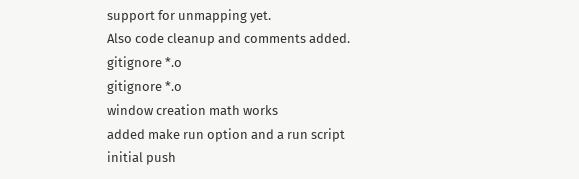support for unmapping yet.
Also code cleanup and comments added.
gitignore *.o
gitignore *.o
window creation math works
added make run option and a run script
initial push